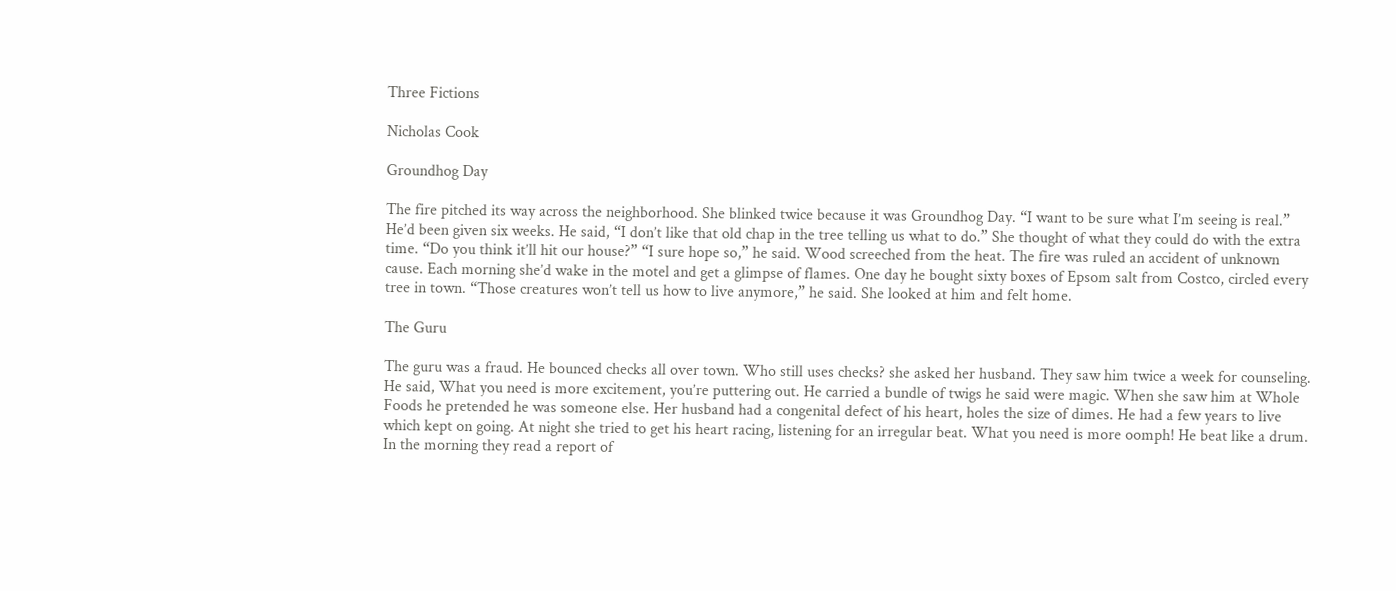Three Fictions

Nicholas Cook

Groundhog Day

The fire pitched its way across the neighborhood. She blinked twice because it was Groundhog Day. “I want to be sure what I’m seeing is real.” He’d been given six weeks. He said, “I don’t like that old chap in the tree telling us what to do.” She thought of what they could do with the extra time. “Do you think it’ll hit our house?” “I sure hope so,” he said. Wood screeched from the heat. The fire was ruled an accident of unknown cause. Each morning she’d wake in the motel and get a glimpse of flames. One day he bought sixty boxes of Epsom salt from Costco, circled every tree in town. “Those creatures won’t tell us how to live anymore,” he said. She looked at him and felt home.

The Guru

The guru was a fraud. He bounced checks all over town. Who still uses checks? she asked her husband. They saw him twice a week for counseling. He said, What you need is more excitement, you’re puttering out. He carried a bundle of twigs he said were magic. When she saw him at Whole Foods he pretended he was someone else. Her husband had a congenital defect of his heart, holes the size of dimes. He had a few years to live which kept on going. At night she tried to get his heart racing, listening for an irregular beat. What you need is more oomph! He beat like a drum. In the morning they read a report of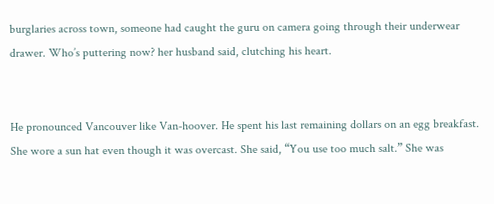burglaries across town, someone had caught the guru on camera going through their underwear drawer. Who’s puttering now? her husband said, clutching his heart.


He pronounced Vancouver like Van-hoover. He spent his last remaining dollars on an egg breakfast. She wore a sun hat even though it was overcast. She said, “You use too much salt.” She was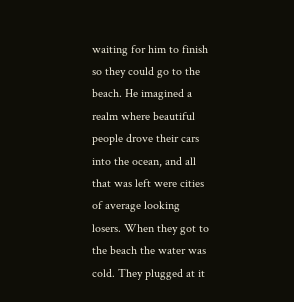waiting for him to finish so they could go to the beach. He imagined a realm where beautiful people drove their cars into the ocean, and all that was left were cities of average looking losers. When they got to the beach the water was cold. They plugged at it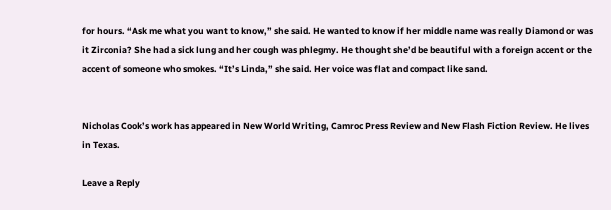for hours. “Ask me what you want to know,” she said. He wanted to know if her middle name was really Diamond or was it Zirconia? She had a sick lung and her cough was phlegmy. He thought she’d be beautiful with a foreign accent or the accent of someone who smokes. “It’s Linda,” she said. Her voice was flat and compact like sand.


Nicholas Cook’s work has appeared in New World Writing, Camroc Press Review and New Flash Fiction Review. He lives in Texas.

Leave a Reply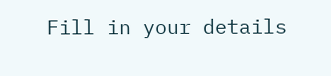Fill in your details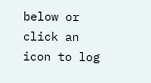below or click an icon to log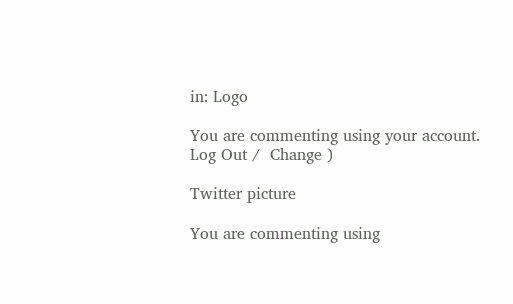in: Logo

You are commenting using your account. Log Out /  Change )

Twitter picture

You are commenting using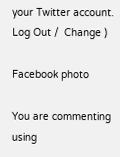your Twitter account. Log Out /  Change )

Facebook photo

You are commenting using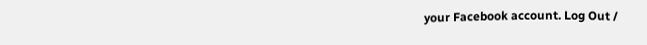your Facebook account. Log Out /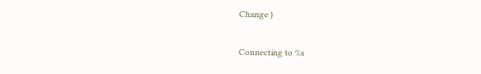Change )

Connecting to %s